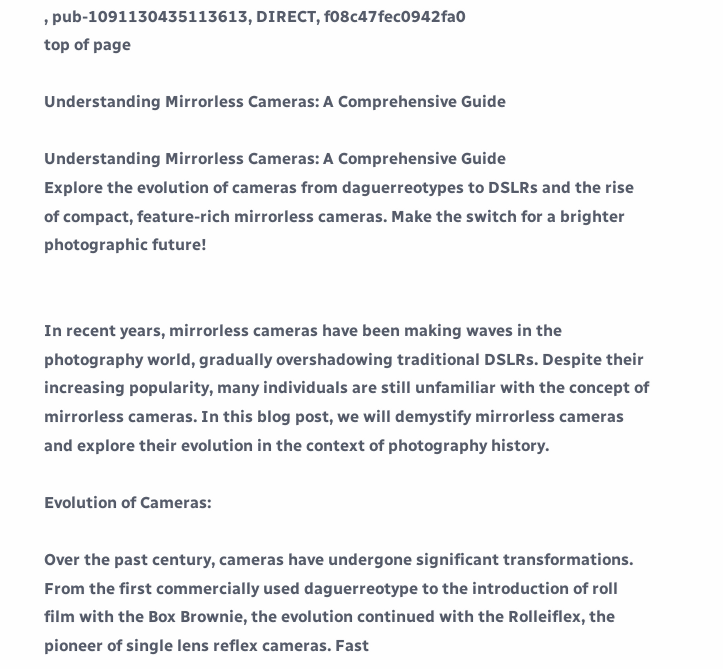, pub-1091130435113613, DIRECT, f08c47fec0942fa0
top of page

Understanding Mirrorless Cameras: A Comprehensive Guide

Understanding Mirrorless Cameras: A Comprehensive Guide
Explore the evolution of cameras from daguerreotypes to DSLRs and the rise of compact, feature-rich mirrorless cameras. Make the switch for a brighter photographic future!


In recent years, mirrorless cameras have been making waves in the photography world, gradually overshadowing traditional DSLRs. Despite their increasing popularity, many individuals are still unfamiliar with the concept of mirrorless cameras. In this blog post, we will demystify mirrorless cameras and explore their evolution in the context of photography history.

Evolution of Cameras:

Over the past century, cameras have undergone significant transformations. From the first commercially used daguerreotype to the introduction of roll film with the Box Brownie, the evolution continued with the Rolleiflex, the pioneer of single lens reflex cameras. Fast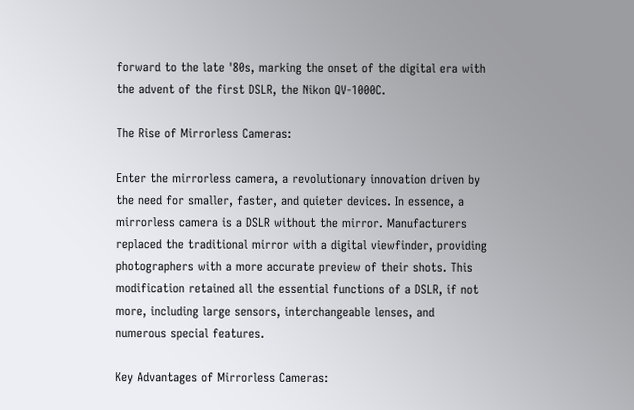forward to the late '80s, marking the onset of the digital era with the advent of the first DSLR, the Nikon QV-1000C.

The Rise of Mirrorless Cameras:

Enter the mirrorless camera, a revolutionary innovation driven by the need for smaller, faster, and quieter devices. In essence, a mirrorless camera is a DSLR without the mirror. Manufacturers replaced the traditional mirror with a digital viewfinder, providing photographers with a more accurate preview of their shots. This modification retained all the essential functions of a DSLR, if not more, including large sensors, interchangeable lenses, and numerous special features.

Key Advantages of Mirrorless Cameras: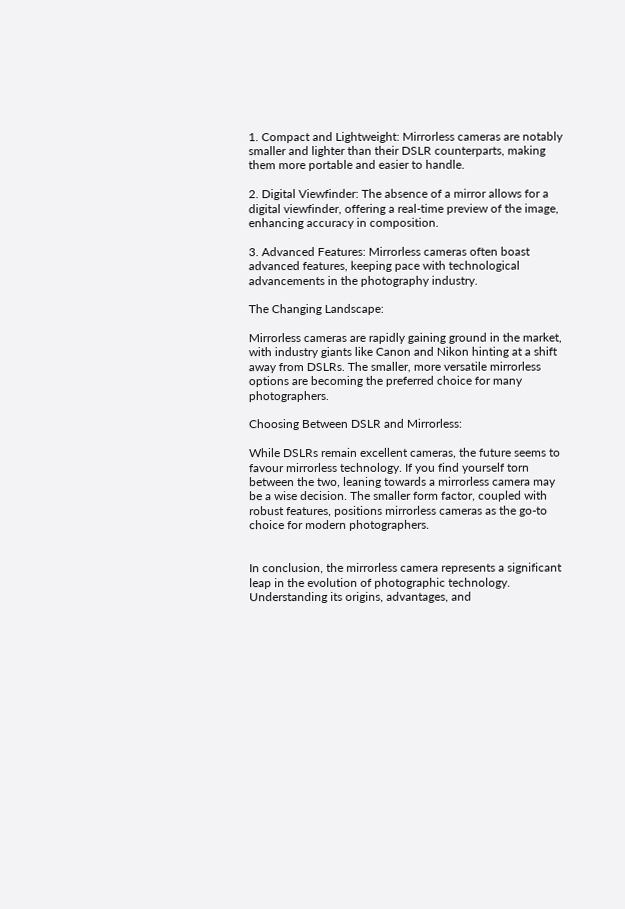1. Compact and Lightweight: Mirrorless cameras are notably smaller and lighter than their DSLR counterparts, making them more portable and easier to handle.

2. Digital Viewfinder: The absence of a mirror allows for a digital viewfinder, offering a real-time preview of the image, enhancing accuracy in composition.

3. Advanced Features: Mirrorless cameras often boast advanced features, keeping pace with technological advancements in the photography industry.

The Changing Landscape:

Mirrorless cameras are rapidly gaining ground in the market, with industry giants like Canon and Nikon hinting at a shift away from DSLRs. The smaller, more versatile mirrorless options are becoming the preferred choice for many photographers.

Choosing Between DSLR and Mirrorless:

While DSLRs remain excellent cameras, the future seems to favour mirrorless technology. If you find yourself torn between the two, leaning towards a mirrorless camera may be a wise decision. The smaller form factor, coupled with robust features, positions mirrorless cameras as the go-to choice for modern photographers.


In conclusion, the mirrorless camera represents a significant leap in the evolution of photographic technology. Understanding its origins, advantages, and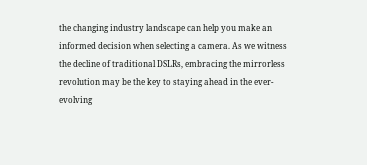the changing industry landscape can help you make an informed decision when selecting a camera. As we witness the decline of traditional DSLRs, embracing the mirrorless revolution may be the key to staying ahead in the ever-evolving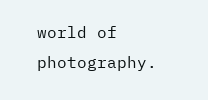world of photography.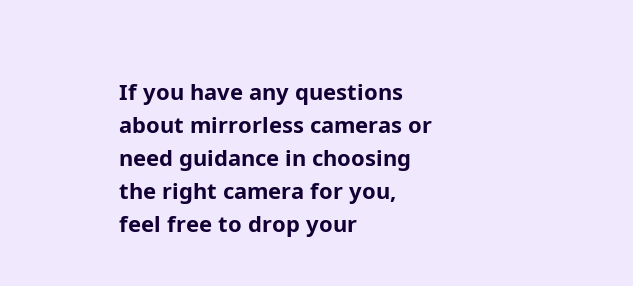If you have any questions about mirrorless cameras or need guidance in choosing the right camera for you, feel free to drop your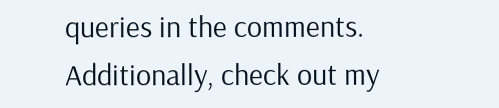queries in the comments. Additionally, check out my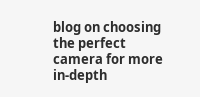blog on choosing the perfect camera for more in-depth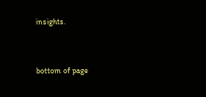insights.


bottom of page